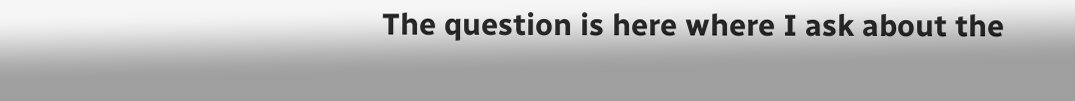The question is here where I ask about the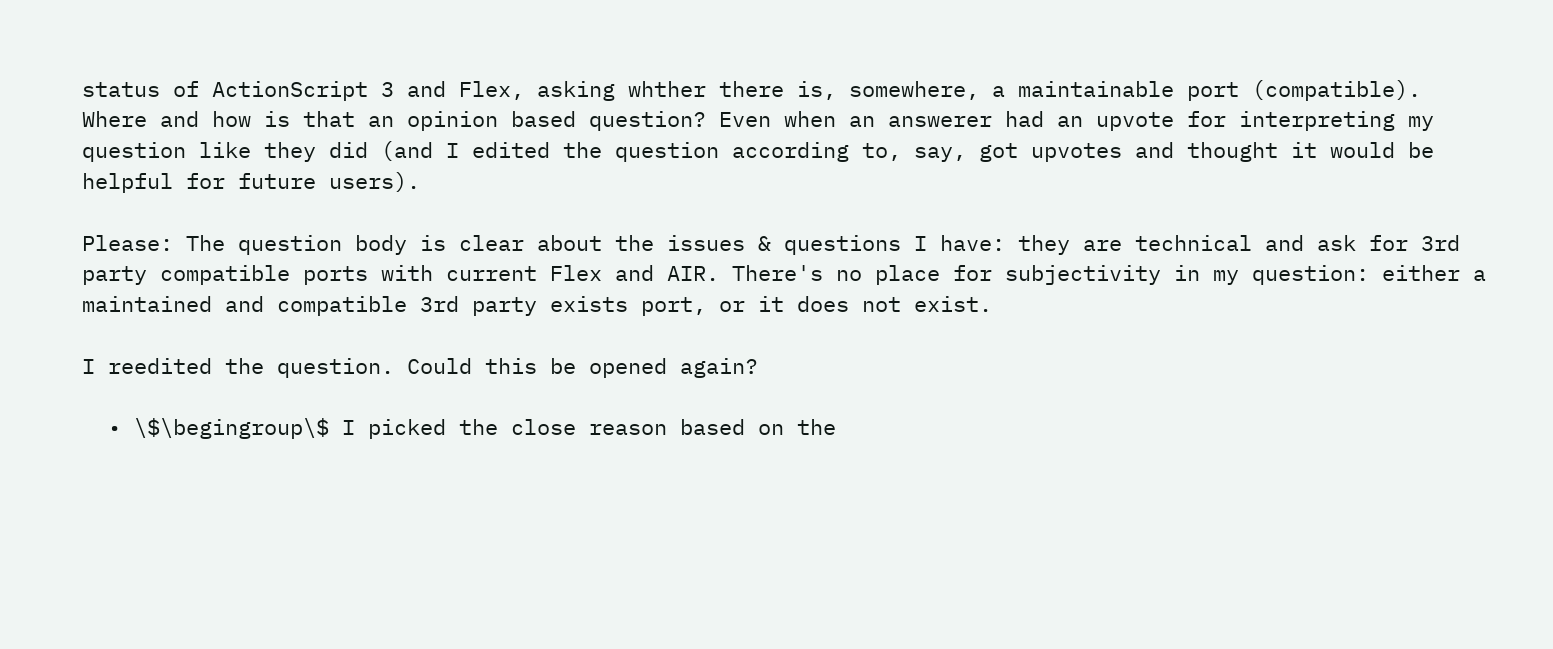status of ActionScript 3 and Flex, asking whther there is, somewhere, a maintainable port (compatible). Where and how is that an opinion based question? Even when an answerer had an upvote for interpreting my question like they did (and I edited the question according to, say, got upvotes and thought it would be helpful for future users).

Please: The question body is clear about the issues & questions I have: they are technical and ask for 3rd party compatible ports with current Flex and AIR. There's no place for subjectivity in my question: either a maintained and compatible 3rd party exists port, or it does not exist.

I reedited the question. Could this be opened again?

  • \$\begingroup\$ I picked the close reason based on the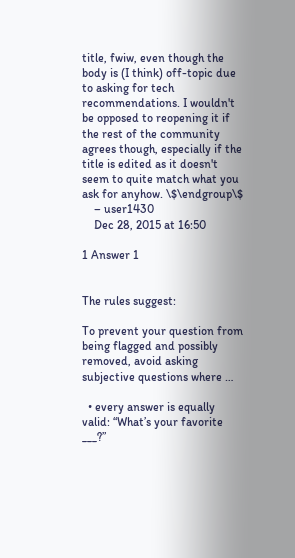title, fwiw, even though the body is (I think) off-topic due to asking for tech recommendations. I wouldn't be opposed to reopening it if the rest of the community agrees though, especially if the title is edited as it doesn't seem to quite match what you ask for anyhow. \$\endgroup\$
    – user1430
    Dec 28, 2015 at 16:50

1 Answer 1


The rules suggest:

To prevent your question from being flagged and possibly removed, avoid asking subjective questions where …

  • every answer is equally valid: “What’s your favorite ___?”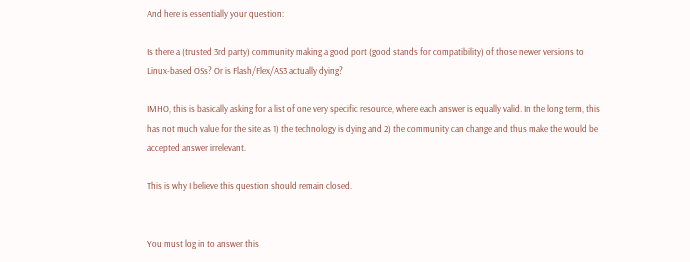And here is essentially your question:

Is there a (trusted 3rd party) community making a good port (good stands for compatibility) of those newer versions to Linux-based OSs? Or is Flash/Flex/AS3 actually dying?

IMHO, this is basically asking for a list of one very specific resource, where each answer is equally valid. In the long term, this has not much value for the site as 1) the technology is dying and 2) the community can change and thus make the would be accepted answer irrelevant.

This is why I believe this question should remain closed.


You must log in to answer this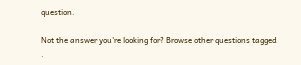question.

Not the answer you're looking for? Browse other questions tagged .